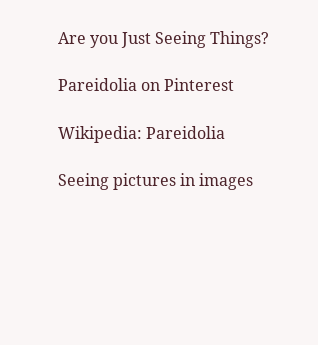Are you Just Seeing Things?

Pareidolia on Pinterest

Wikipedia: Pareidolia

Seeing pictures in images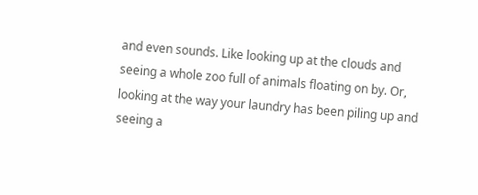and even sounds. Like looking up at the clouds and seeing a whole zoo full of animals floating on by. Or, looking at the way your laundry has been piling up and seeing a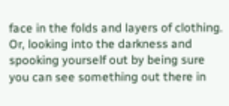face in the folds and layers of clothing. Or, looking into the darkness and spooking yourself out by being sure you can see something out there in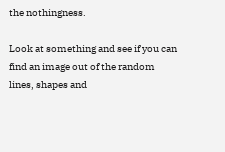the nothingness.

Look at something and see if you can find an image out of the random lines, shapes and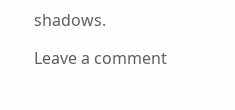shadows.

Leave a comment